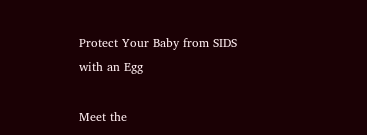Protect Your Baby from SIDS with an Egg

Meet the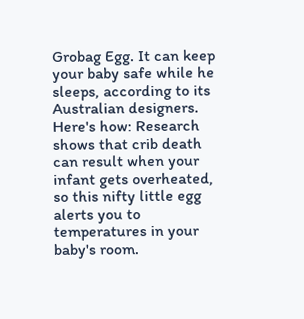Grobag Egg. It can keep your baby safe while he sleeps, according to its Australian designers. Here's how: Research shows that crib death can result when your infant gets overheated, so this nifty little egg alerts you to temperatures in your baby's room.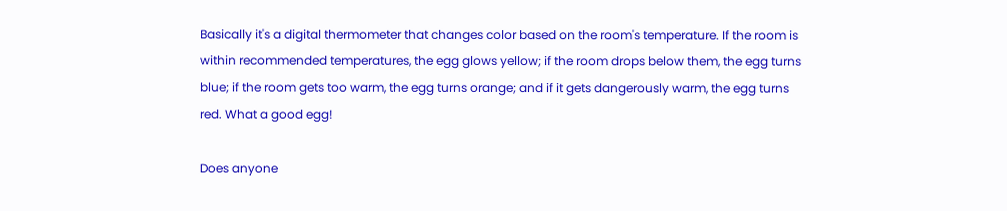Basically it's a digital thermometer that changes color based on the room's temperature. If the room is within recommended temperatures, the egg glows yellow; if the room drops below them, the egg turns blue; if the room gets too warm, the egg turns orange; and if it gets dangerously warm, the egg turns red. What a good egg!

Does anyone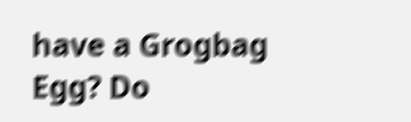have a Grogbag Egg? Do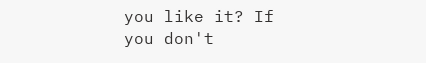you like it? If you don't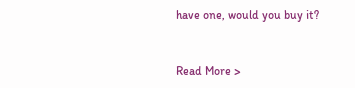have one, would you buy it?


Read More >